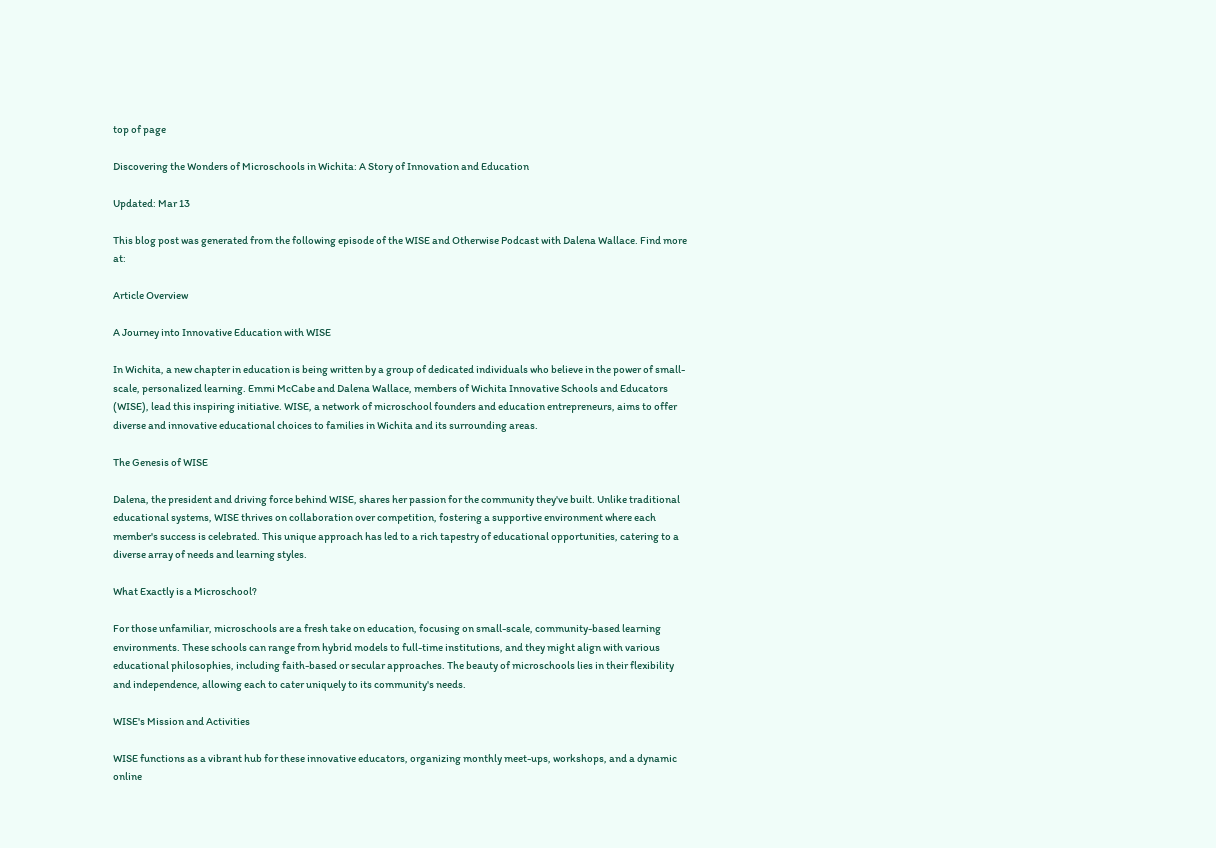top of page

Discovering the Wonders of Microschools in Wichita: A Story of Innovation and Education

Updated: Mar 13

This blog post was generated from the following episode of the WISE and Otherwise Podcast with Dalena Wallace. Find more at:

Article Overview

A Journey into Innovative Education with WISE

In Wichita, a new chapter in education is being written by a group of dedicated individuals who believe in the power of small-scale, personalized learning. Emmi McCabe and Dalena Wallace, members of Wichita Innovative Schools and Educators (WISE), lead this inspiring initiative. WISE, a network of microschool founders and education entrepreneurs, aims to offer diverse and innovative educational choices to families in Wichita and its surrounding areas.

The Genesis of WISE

Dalena, the president and driving force behind WISE, shares her passion for the community they've built. Unlike traditional educational systems, WISE thrives on collaboration over competition, fostering a supportive environment where each member's success is celebrated. This unique approach has led to a rich tapestry of educational opportunities, catering to a diverse array of needs and learning styles.

What Exactly is a Microschool?

For those unfamiliar, microschools are a fresh take on education, focusing on small-scale, community-based learning environments. These schools can range from hybrid models to full-time institutions, and they might align with various educational philosophies, including faith-based or secular approaches. The beauty of microschools lies in their flexibility and independence, allowing each to cater uniquely to its community's needs.

WISE's Mission and Activities

WISE functions as a vibrant hub for these innovative educators, organizing monthly meet-ups, workshops, and a dynamic online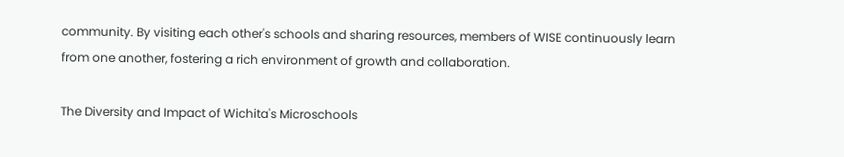community. By visiting each other's schools and sharing resources, members of WISE continuously learn from one another, fostering a rich environment of growth and collaboration.

The Diversity and Impact of Wichita's Microschools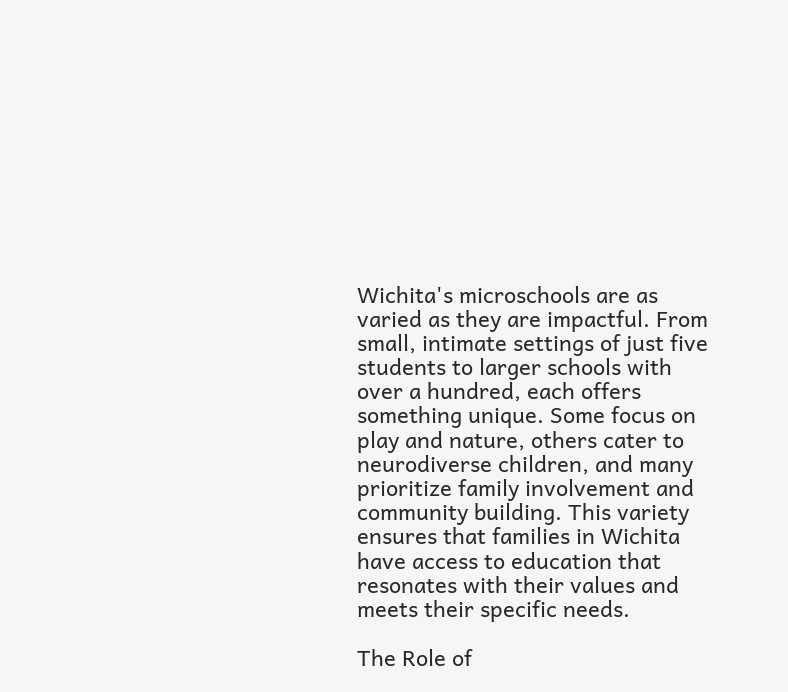Wichita's microschools are as varied as they are impactful. From small, intimate settings of just five students to larger schools with over a hundred, each offers something unique. Some focus on play and nature, others cater to neurodiverse children, and many prioritize family involvement and community building. This variety ensures that families in Wichita have access to education that resonates with their values and meets their specific needs.

The Role of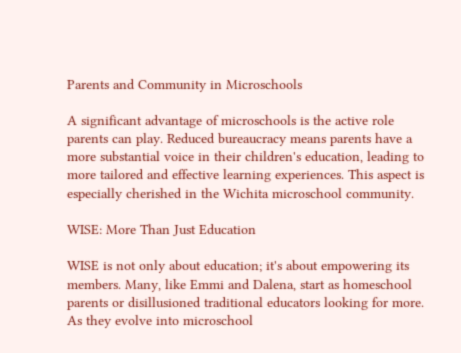Parents and Community in Microschools

A significant advantage of microschools is the active role parents can play. Reduced bureaucracy means parents have a more substantial voice in their children's education, leading to more tailored and effective learning experiences. This aspect is especially cherished in the Wichita microschool community.

WISE: More Than Just Education

WISE is not only about education; it's about empowering its members. Many, like Emmi and Dalena, start as homeschool parents or disillusioned traditional educators looking for more. As they evolve into microschool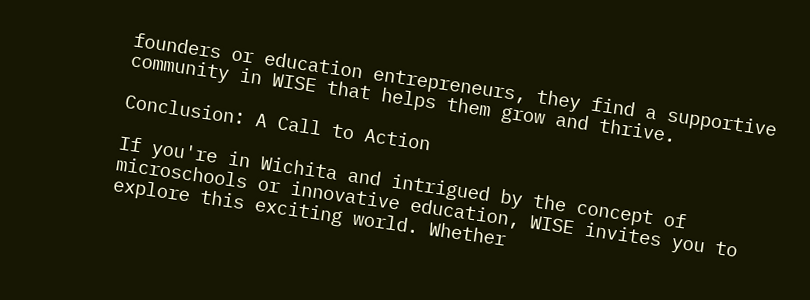founders or education entrepreneurs, they find a supportive community in WISE that helps them grow and thrive.

Conclusion: A Call to Action

If you're in Wichita and intrigued by the concept of microschools or innovative education, WISE invites you to explore this exciting world. Whether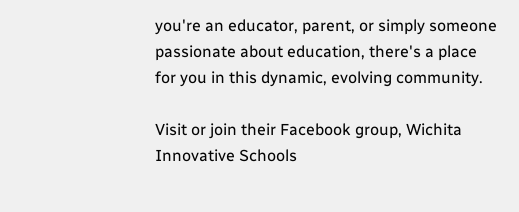you're an educator, parent, or simply someone passionate about education, there's a place for you in this dynamic, evolving community.

Visit or join their Facebook group, Wichita Innovative Schools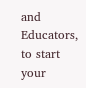and Educators, to start your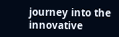journey into the innovative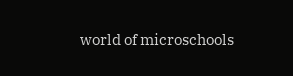world of microschools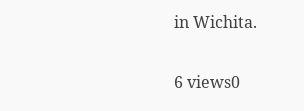in Wichita.

6 views0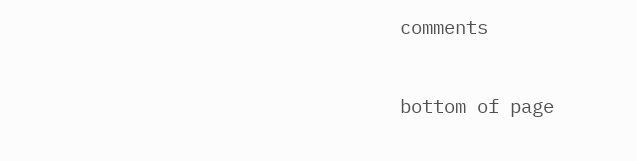comments


bottom of page